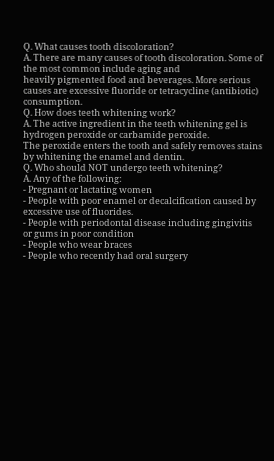Q. What causes tooth discoloration?
A. There are many causes of tooth discoloration. Some of the most common include aging and
heavily pigmented food and beverages. More serious causes are excessive fluoride or tetracycline (antibiotic) consumption.
Q. How does teeth whitening work?
A. The active ingredient in the teeth whitening gel is hydrogen peroxide or carbamide peroxide.
The peroxide enters the tooth and safely removes stains by whitening the enamel and dentin.
Q. Who should NOT undergo teeth whitening?
A. Any of the following:
- Pregnant or lactating women
- People with poor enamel or decalcification caused by excessive use of fluorides.
- People with periodontal disease including gingivitis or gums in poor condition
- People who wear braces
- People who recently had oral surgery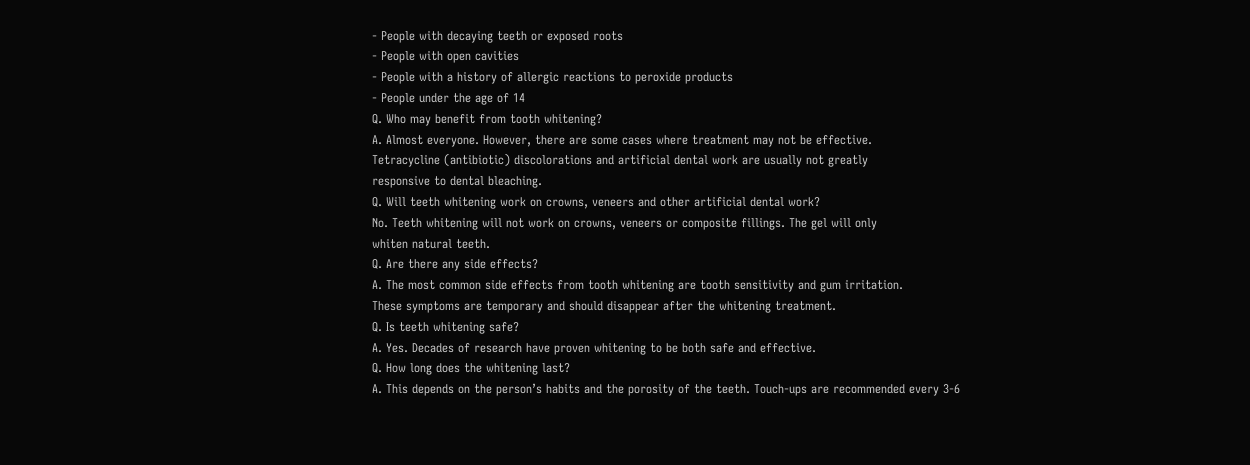- People with decaying teeth or exposed roots
- People with open cavities
- People with a history of allergic reactions to peroxide products
- People under the age of 14
Q. Who may benefit from tooth whitening?
A. Almost everyone. However, there are some cases where treatment may not be effective.
Tetracycline (antibiotic) discolorations and artificial dental work are usually not greatly
responsive to dental bleaching.
Q. Will teeth whitening work on crowns, veneers and other artificial dental work?
No. Teeth whitening will not work on crowns, veneers or composite fillings. The gel will only
whiten natural teeth.
Q. Are there any side effects?
A. The most common side effects from tooth whitening are tooth sensitivity and gum irritation.
These symptoms are temporary and should disappear after the whitening treatment.
Q. Is teeth whitening safe?
A. Yes. Decades of research have proven whitening to be both safe and effective.
Q. How long does the whitening last?
A. This depends on the person’s habits and the porosity of the teeth. Touch-ups are recommended every 3-6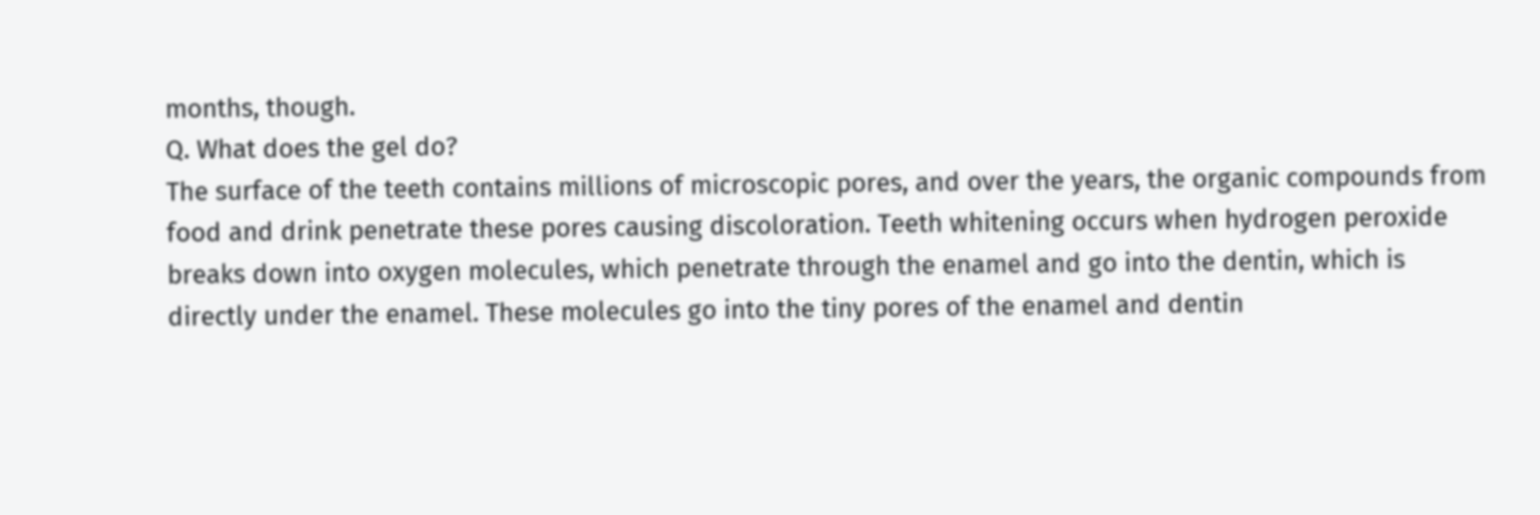months, though.
Q. What does the gel do?
The surface of the teeth contains millions of microscopic pores, and over the years, the organic compounds from food and drink penetrate these pores causing discoloration. Teeth whitening occurs when hydrogen peroxide breaks down into oxygen molecules, which penetrate through the enamel and go into the dentin, which is directly under the enamel. These molecules go into the tiny pores of the enamel and dentin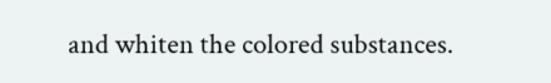and whiten the colored substances.